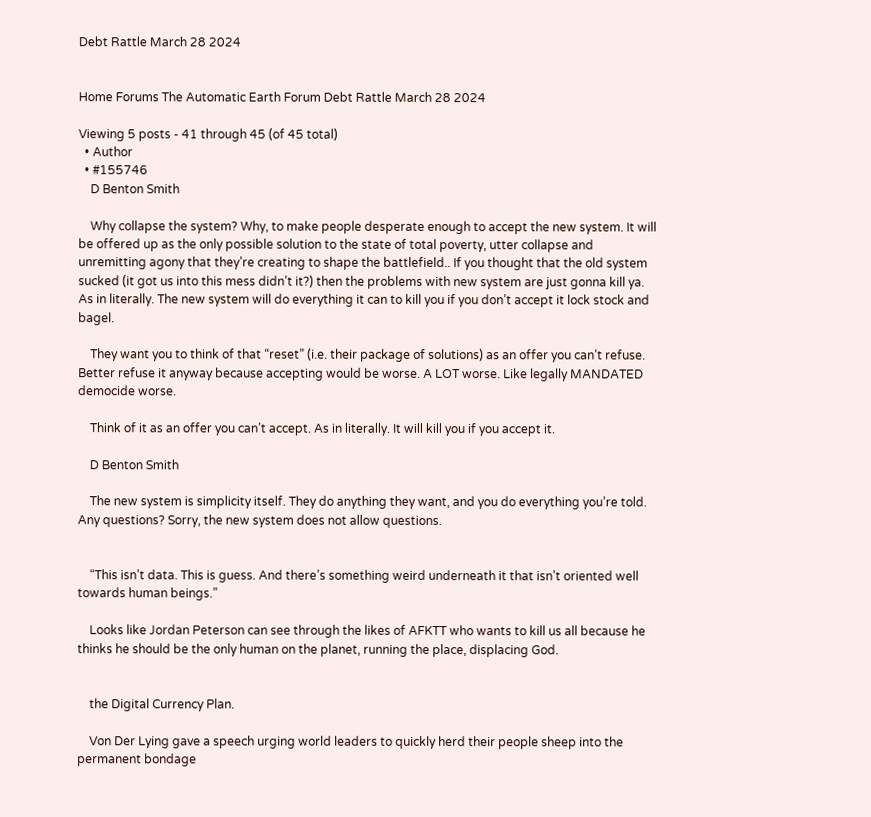Debt Rattle March 28 2024


Home Forums The Automatic Earth Forum Debt Rattle March 28 2024

Viewing 5 posts - 41 through 45 (of 45 total)
  • Author
  • #155746
    D Benton Smith

    Why collapse the system? Why, to make people desperate enough to accept the new system. It will be offered up as the only possible solution to the state of total poverty, utter collapse and unremitting agony that they’re creating to shape the battlefield.. If you thought that the old system sucked (it got us into this mess didn’t it?) then the problems with new system are just gonna kill ya. As in literally. The new system will do everything it can to kill you if you don’t accept it lock stock and bagel.

    They want you to think of that “reset” (i.e. their package of solutions) as an offer you can’t refuse. Better refuse it anyway because accepting would be worse. A LOT worse. Like legally MANDATED democide worse.

    Think of it as an offer you can’t accept. As in literally. It will kill you if you accept it.

    D Benton Smith

    The new system is simplicity itself. They do anything they want, and you do everything you’re told. Any questions? Sorry, the new system does not allow questions.


    “This isn’t data. This is guess. And there’s something weird underneath it that isn’t oriented well towards human beings.”

    Looks like Jordan Peterson can see through the likes of AFKTT who wants to kill us all because he thinks he should be the only human on the planet, running the place, displacing God.


    the Digital Currency Plan.

    Von Der Lying gave a speech urging world leaders to quickly herd their people sheep into the permanent bondage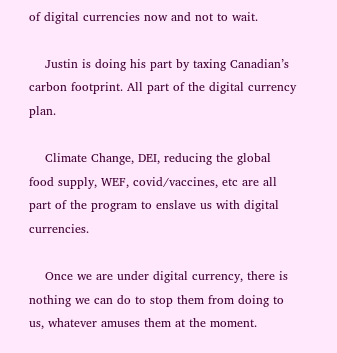of digital currencies now and not to wait.

    Justin is doing his part by taxing Canadian’s carbon footprint. All part of the digital currency plan.

    Climate Change, DEI, reducing the global food supply, WEF, covid/vaccines, etc are all part of the program to enslave us with digital currencies.

    Once we are under digital currency, there is nothing we can do to stop them from doing to us, whatever amuses them at the moment.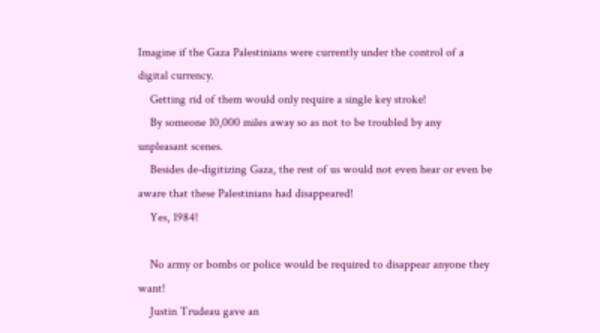Imagine if the Gaza Palestinians were currently under the control of a digital currency.
    Getting rid of them would only require a single key stroke!
    By someone 10,000 miles away so as not to be troubled by any unpleasant scenes.
    Besides de-digitizing Gaza, the rest of us would not even hear or even be aware that these Palestinians had disappeared!
    Yes, 1984!

    No army or bombs or police would be required to disappear anyone they want!
    Justin Trudeau gave an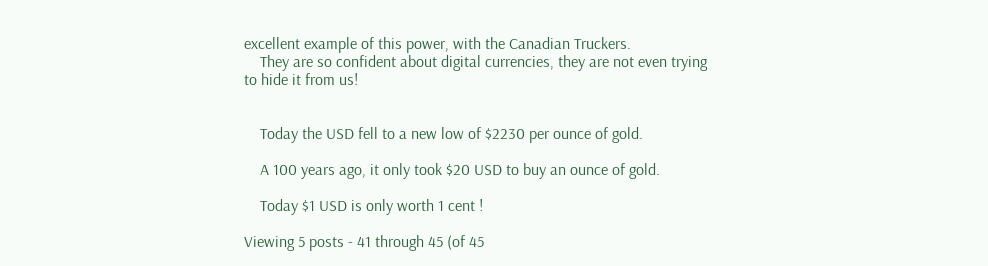excellent example of this power, with the Canadian Truckers.
    They are so confident about digital currencies, they are not even trying to hide it from us!


    Today the USD fell to a new low of $2230 per ounce of gold.

    A 100 years ago, it only took $20 USD to buy an ounce of gold.

    Today $1 USD is only worth 1 cent !

Viewing 5 posts - 41 through 45 (of 45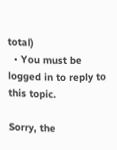total)
  • You must be logged in to reply to this topic.

Sorry, the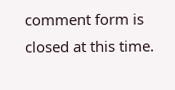comment form is closed at this time.